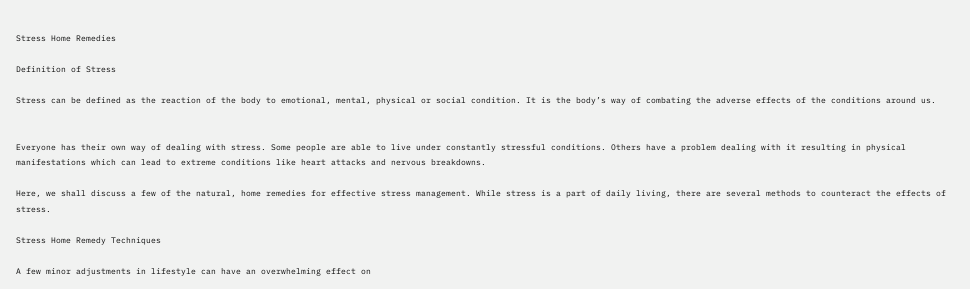Stress Home Remedies

Definition of Stress

Stress can be defined as the reaction of the body to emotional, mental, physical or social condition. It is the body’s way of combating the adverse effects of the conditions around us.


Everyone has their own way of dealing with stress. Some people are able to live under constantly stressful conditions. Others have a problem dealing with it resulting in physical manifestations which can lead to extreme conditions like heart attacks and nervous breakdowns.

Here, we shall discuss a few of the natural, home remedies for effective stress management. While stress is a part of daily living, there are several methods to counteract the effects of stress.

Stress Home Remedy Techniques

A few minor adjustments in lifestyle can have an overwhelming effect on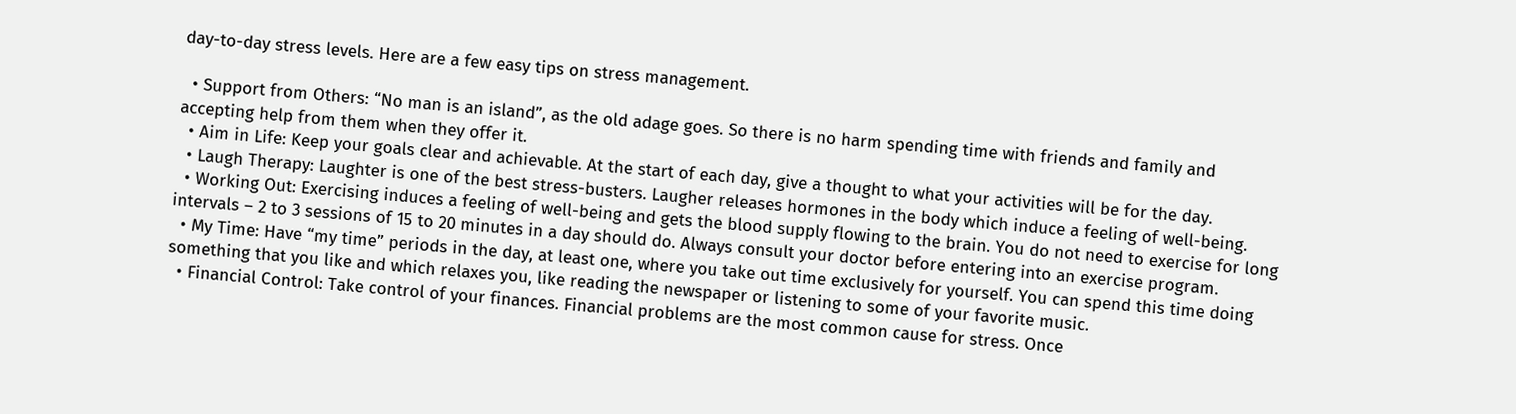day-to-day stress levels. Here are a few easy tips on stress management.

  • Support from Others: “No man is an island”, as the old adage goes. So there is no harm spending time with friends and family and accepting help from them when they offer it.
  • Aim in Life: Keep your goals clear and achievable. At the start of each day, give a thought to what your activities will be for the day.
  • Laugh Therapy: Laughter is one of the best stress-busters. Laugher releases hormones in the body which induce a feeling of well-being.
  • Working Out: Exercising induces a feeling of well-being and gets the blood supply flowing to the brain. You do not need to exercise for long intervals – 2 to 3 sessions of 15 to 20 minutes in a day should do. Always consult your doctor before entering into an exercise program.
  • My Time: Have “my time” periods in the day, at least one, where you take out time exclusively for yourself. You can spend this time doing something that you like and which relaxes you, like reading the newspaper or listening to some of your favorite music.
  • Financial Control: Take control of your finances. Financial problems are the most common cause for stress. Once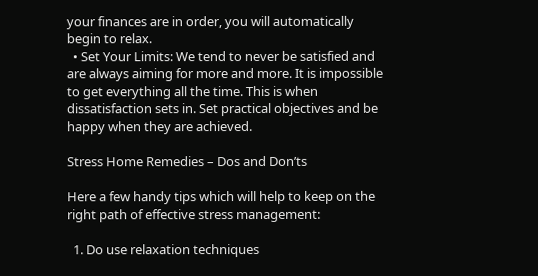your finances are in order, you will automatically begin to relax.
  • Set Your Limits: We tend to never be satisfied and are always aiming for more and more. It is impossible to get everything all the time. This is when dissatisfaction sets in. Set practical objectives and be happy when they are achieved.

Stress Home Remedies – Dos and Don’ts

Here a few handy tips which will help to keep on the right path of effective stress management:

  1. Do use relaxation techniques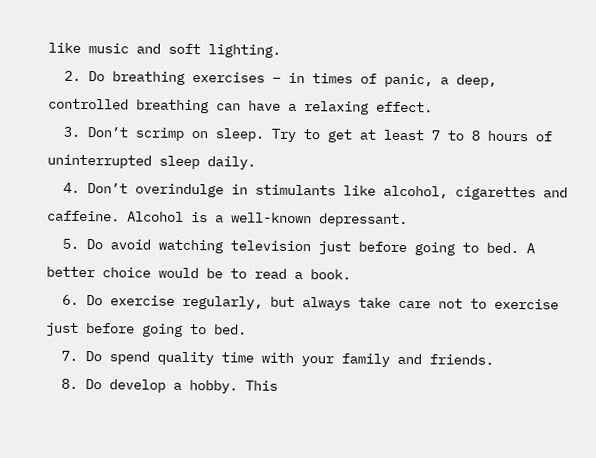like music and soft lighting.
  2. Do breathing exercises – in times of panic, a deep, controlled breathing can have a relaxing effect.
  3. Don’t scrimp on sleep. Try to get at least 7 to 8 hours of uninterrupted sleep daily.
  4. Don’t overindulge in stimulants like alcohol, cigarettes and caffeine. Alcohol is a well-known depressant.
  5. Do avoid watching television just before going to bed. A better choice would be to read a book.
  6. Do exercise regularly, but always take care not to exercise just before going to bed.
  7. Do spend quality time with your family and friends.
  8. Do develop a hobby. This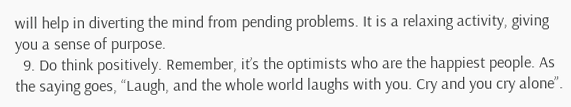will help in diverting the mind from pending problems. It is a relaxing activity, giving you a sense of purpose.
  9. Do think positively. Remember, it’s the optimists who are the happiest people. As the saying goes, “Laugh, and the whole world laughs with you. Cry and you cry alone”.